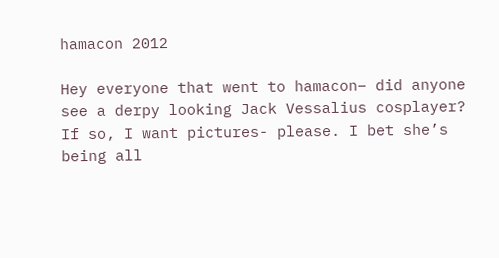hamacon 2012

Hey everyone that went to hamacon– did anyone see a derpy looking Jack Vessalius cosplayer? If so, I want pictures- please. I bet she’s being all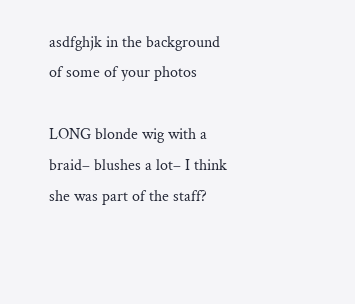asdfghjk in the background of some of your photos

LONG blonde wig with a braid– blushes a lot– I think she was part of the staff?